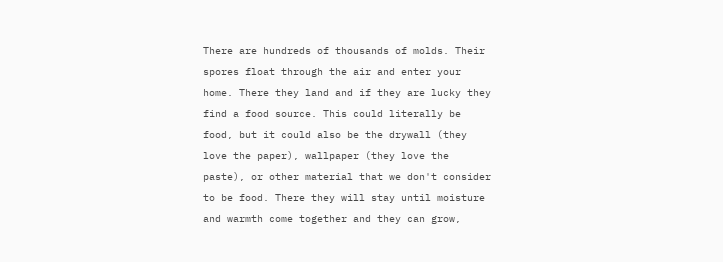There are hundreds of thousands of molds. Their spores float through the air and enter your home. There they land and if they are lucky they find a food source. This could literally be food, but it could also be the drywall (they love the paper), wallpaper (they love the paste), or other material that we don't consider to be food. There they will stay until moisture and warmth come together and they can grow,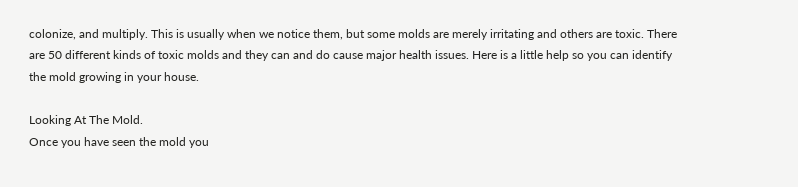colonize, and multiply. This is usually when we notice them, but some molds are merely irritating and others are toxic. There are 50 different kinds of toxic molds and they can and do cause major health issues. Here is a little help so you can identify the mold growing in your house.

Looking At The Mold.
Once you have seen the mold you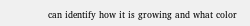can identify how it is growing and what color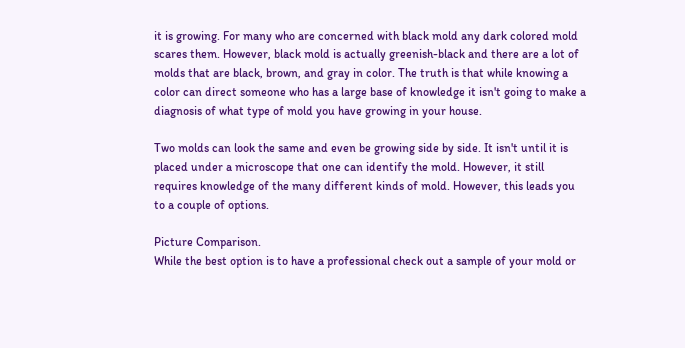it is growing. For many who are concerned with black mold any dark colored mold scares them. However, black mold is actually greenish-black and there are a lot of molds that are black, brown, and gray in color. The truth is that while knowing a color can direct someone who has a large base of knowledge it isn't going to make a diagnosis of what type of mold you have growing in your house.

Two molds can look the same and even be growing side by side. It isn't until it is placed under a microscope that one can identify the mold. However, it still requires knowledge of the many different kinds of mold. However, this leads you to a couple of options.

Picture Comparison.
While the best option is to have a professional check out a sample of your mold or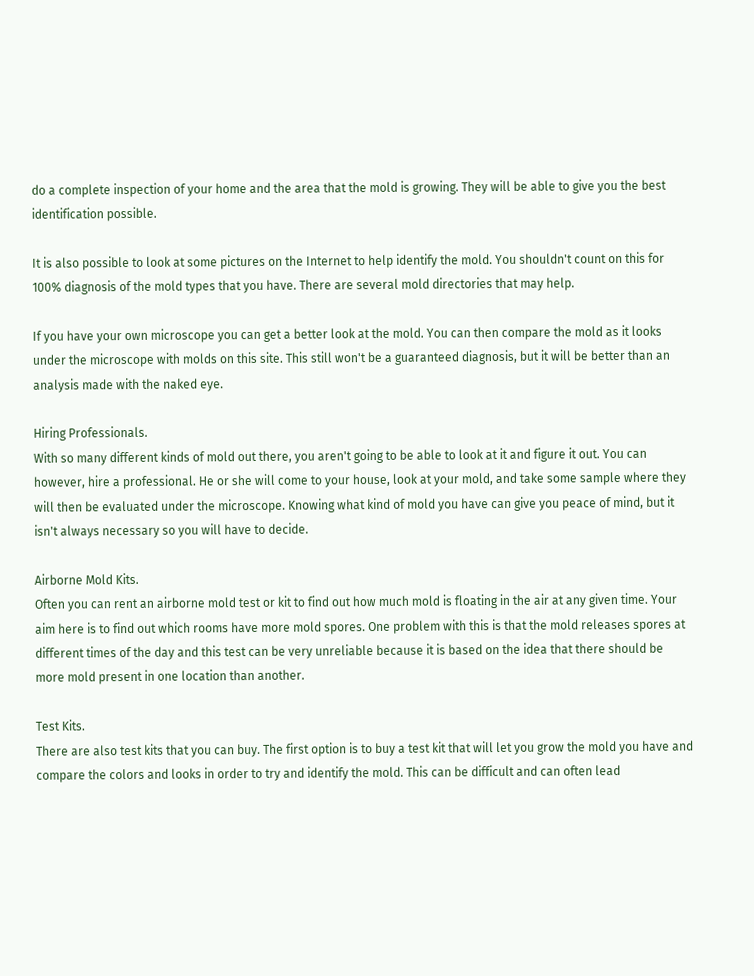do a complete inspection of your home and the area that the mold is growing. They will be able to give you the best identification possible.

It is also possible to look at some pictures on the Internet to help identify the mold. You shouldn't count on this for 100% diagnosis of the mold types that you have. There are several mold directories that may help.

If you have your own microscope you can get a better look at the mold. You can then compare the mold as it looks under the microscope with molds on this site. This still won't be a guaranteed diagnosis, but it will be better than an analysis made with the naked eye.

Hiring Professionals.
With so many different kinds of mold out there, you aren't going to be able to look at it and figure it out. You can however, hire a professional. He or she will come to your house, look at your mold, and take some sample where they will then be evaluated under the microscope. Knowing what kind of mold you have can give you peace of mind, but it isn't always necessary so you will have to decide.

Airborne Mold Kits.
Often you can rent an airborne mold test or kit to find out how much mold is floating in the air at any given time. Your aim here is to find out which rooms have more mold spores. One problem with this is that the mold releases spores at different times of the day and this test can be very unreliable because it is based on the idea that there should be more mold present in one location than another.

Test Kits.
There are also test kits that you can buy. The first option is to buy a test kit that will let you grow the mold you have and compare the colors and looks in order to try and identify the mold. This can be difficult and can often lead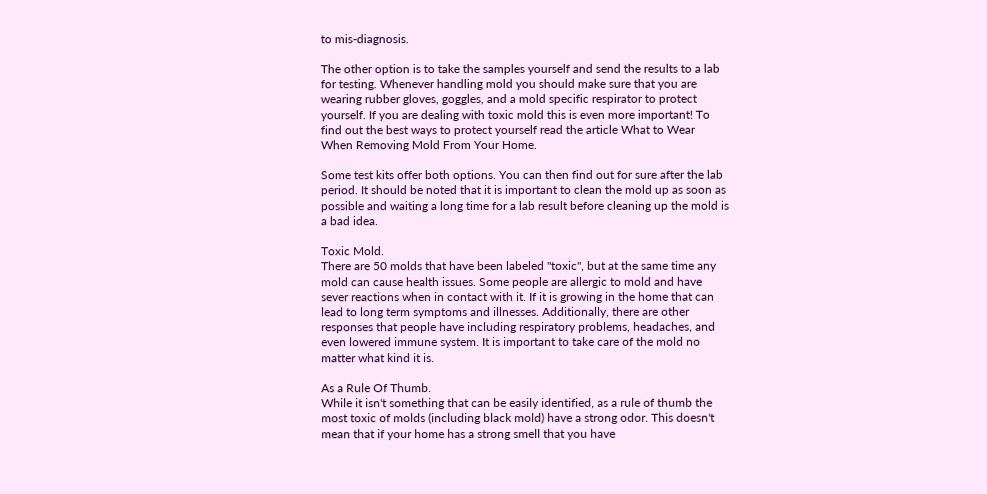to mis-diagnosis.

The other option is to take the samples yourself and send the results to a lab for testing. Whenever handling mold you should make sure that you are wearing rubber gloves, goggles, and a mold specific respirator to protect yourself. If you are dealing with toxic mold this is even more important! To find out the best ways to protect yourself read the article What to Wear When Removing Mold From Your Home.

Some test kits offer both options. You can then find out for sure after the lab period. It should be noted that it is important to clean the mold up as soon as possible and waiting a long time for a lab result before cleaning up the mold is a bad idea.

Toxic Mold.
There are 50 molds that have been labeled "toxic", but at the same time any mold can cause health issues. Some people are allergic to mold and have sever reactions when in contact with it. If it is growing in the home that can lead to long term symptoms and illnesses. Additionally, there are other responses that people have including respiratory problems, headaches, and even lowered immune system. It is important to take care of the mold no matter what kind it is.

As a Rule Of Thumb.
While it isn't something that can be easily identified, as a rule of thumb the most toxic of molds (including black mold) have a strong odor. This doesn't mean that if your home has a strong smell that you have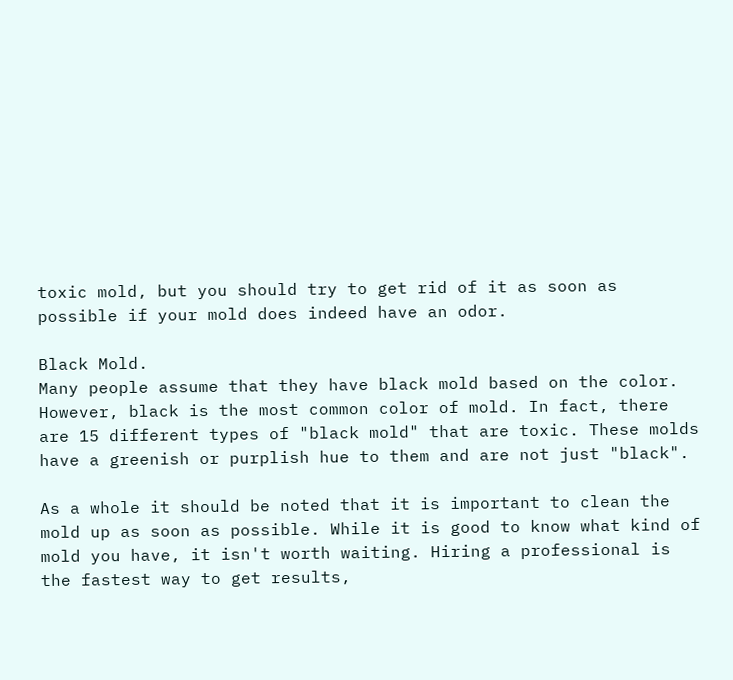toxic mold, but you should try to get rid of it as soon as possible if your mold does indeed have an odor.

Black Mold.
Many people assume that they have black mold based on the color. However, black is the most common color of mold. In fact, there are 15 different types of "black mold" that are toxic. These molds have a greenish or purplish hue to them and are not just "black".

As a whole it should be noted that it is important to clean the mold up as soon as possible. While it is good to know what kind of mold you have, it isn't worth waiting. Hiring a professional is the fastest way to get results,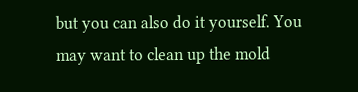but you can also do it yourself. You may want to clean up the mold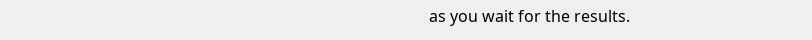as you wait for the results.